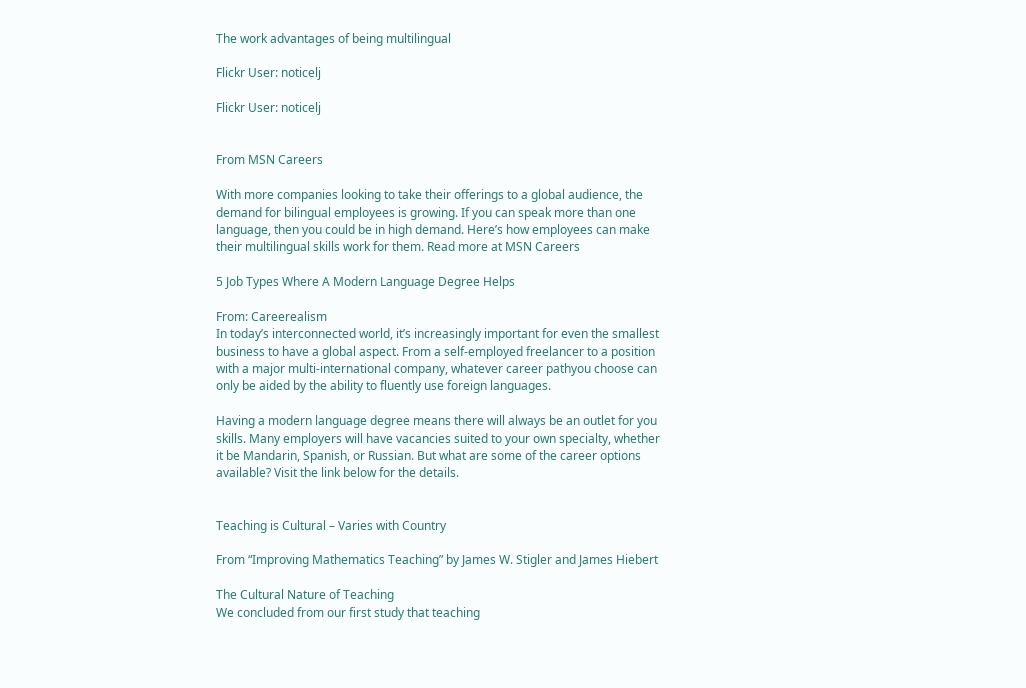The work advantages of being multilingual

Flickr User: noticelj

Flickr User: noticelj


From MSN Careers

With more companies looking to take their offerings to a global audience, the demand for bilingual employees is growing. If you can speak more than one language, then you could be in high demand. Here’s how employees can make their multilingual skills work for them. Read more at MSN Careers

5 Job Types Where A Modern Language Degree Helps

From: Careerealism
In today’s interconnected world, it’s increasingly important for even the smallest business to have a global aspect. From a self-employed freelancer to a position with a major multi-international company, whatever career pathyou choose can only be aided by the ability to fluently use foreign languages.

Having a modern language degree means there will always be an outlet for you skills. Many employers will have vacancies suited to your own specialty, whether it be Mandarin, Spanish, or Russian. But what are some of the career options available? Visit the link below for the details.


Teaching is Cultural – Varies with Country

From “Improving Mathematics Teaching” by James W. Stigler and James Hiebert

The Cultural Nature of Teaching
We concluded from our first study that teaching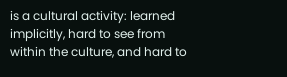is a cultural activity: learned implicitly, hard to see from within the culture, and hard to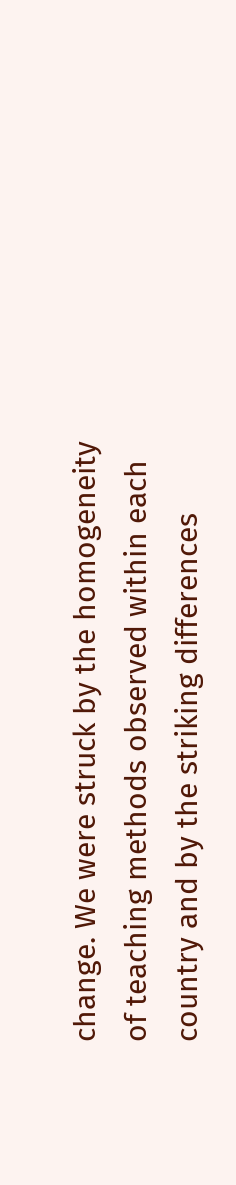change. We were struck by the homogeneity of teaching methods observed within each country and by the striking differences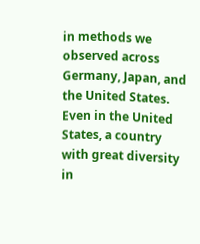in methods we observed across Germany, Japan, and the United States. Even in the United States, a country with great diversity in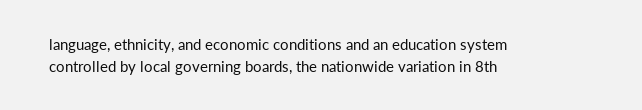language, ethnicity, and economic conditions and an education system controlled by local governing boards, the nationwide variation in 8th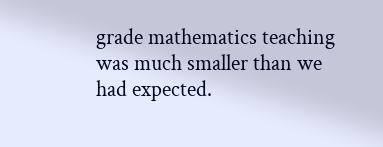grade mathematics teaching was much smaller than we had expected.